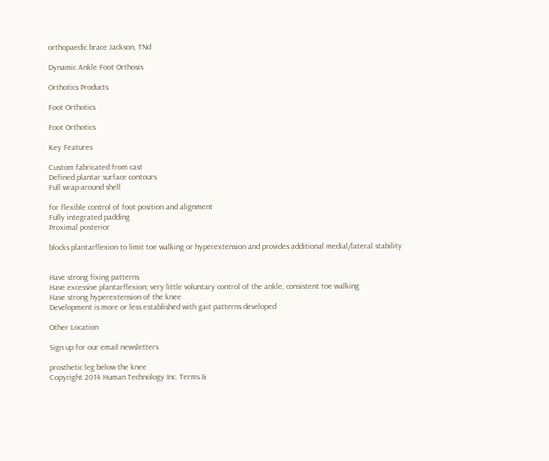orthopaedic brace Jackson, TNd

Dynamic Ankle Foot Orthosis

Orthotics Products

Foot Orthotics

Foot Orthotics

Key Features

Custom fabricated from cast
Defined plantar surface contours
Full wrap-around shell

for flexible control of foot position and alignment
Fully integrated padding
Proximal posterior

blocks plantarflexion to limit toe walking or hyperextension and provides additional medial/lateral stability


Have strong fixing patterns
Have excessive plantarflexion; very little voluntary control of the ankle, consistent toe walking
Have strong hyperextension of the knee
Development is more or less established with gait patterns developed

Other Location

Sign up for our email newsletters

prosthetic leg below the knee
Copyright 2014 Human Technology Inc. Terms &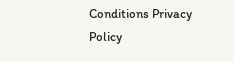Conditions Privacy Policy